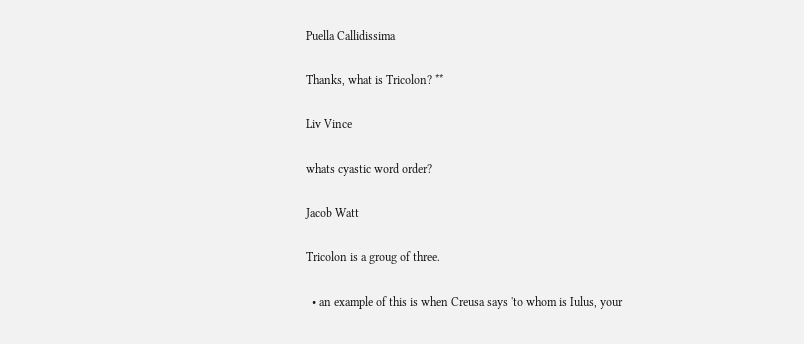Puella Callidissima

Thanks, what is Tricolon? **

Liv Vince

whats cyastic word order?

Jacob Watt

Tricolon is a groug of three.

  • an example of this is when Creusa says 'to whom is Iulus, your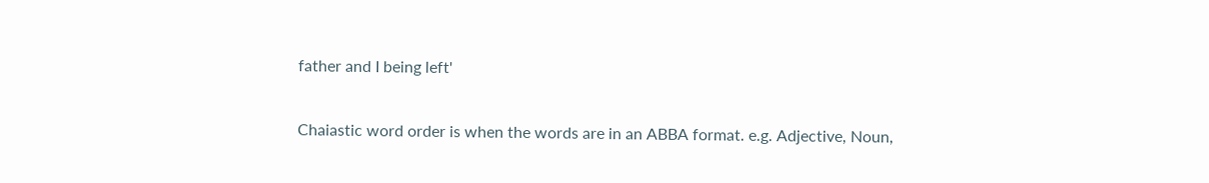father and I being left'

Chaiastic word order is when the words are in an ABBA format. e.g. Adjective, Noun,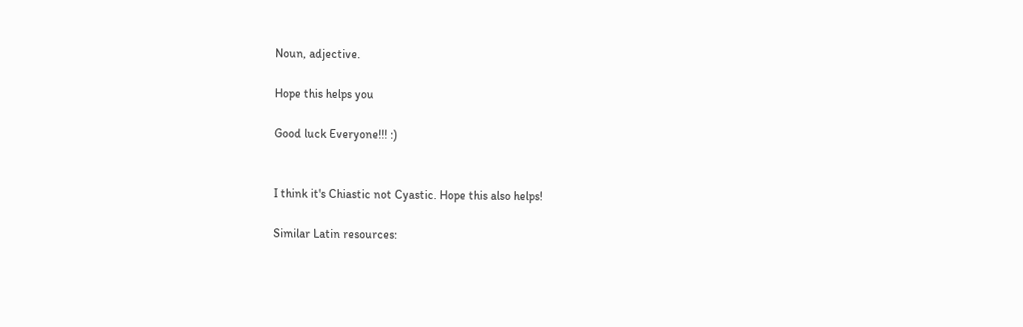Noun, adjective.

Hope this helps you

Good luck Everyone!!! :)


I think it's Chiastic not Cyastic. Hope this also helps!

Similar Latin resources: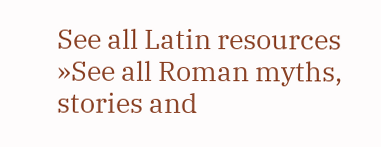See all Latin resources »See all Roman myths, stories and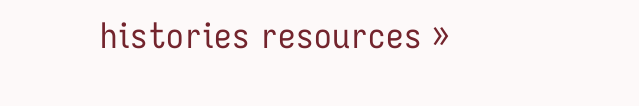histories resources »